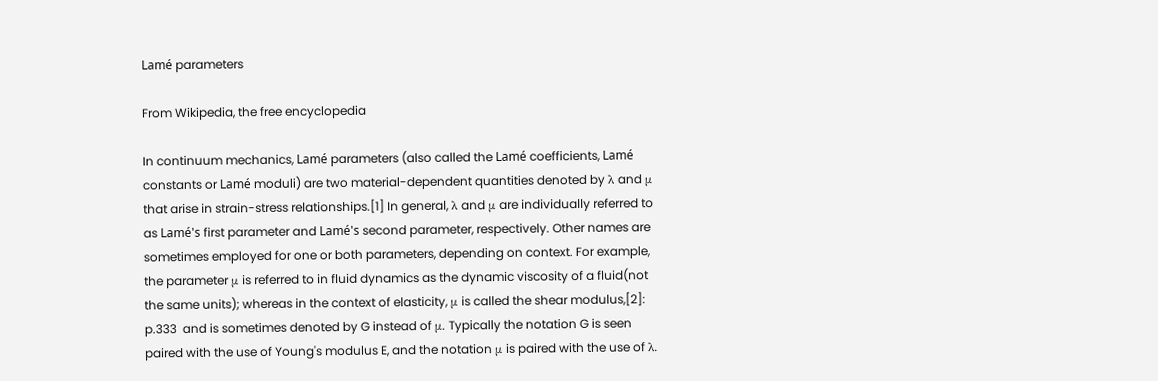Lamé parameters

From Wikipedia, the free encyclopedia

In continuum mechanics, Lamé parameters (also called the Lamé coefficients, Lamé constants or Lamé moduli) are two material-dependent quantities denoted by λ and μ that arise in strain-stress relationships.[1] In general, λ and μ are individually referred to as Lamé's first parameter and Lamé's second parameter, respectively. Other names are sometimes employed for one or both parameters, depending on context. For example, the parameter μ is referred to in fluid dynamics as the dynamic viscosity of a fluid(not the same units); whereas in the context of elasticity, μ is called the shear modulus,[2]: p.333  and is sometimes denoted by G instead of μ. Typically the notation G is seen paired with the use of Young's modulus E, and the notation μ is paired with the use of λ.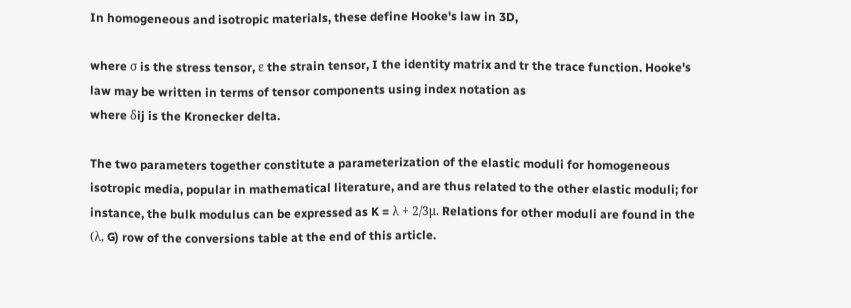In homogeneous and isotropic materials, these define Hooke's law in 3D,

where σ is the stress tensor, ε the strain tensor, I the identity matrix and tr the trace function. Hooke's law may be written in terms of tensor components using index notation as
where δij is the Kronecker delta.

The two parameters together constitute a parameterization of the elastic moduli for homogeneous isotropic media, popular in mathematical literature, and are thus related to the other elastic moduli; for instance, the bulk modulus can be expressed as K = λ + 2/3μ. Relations for other moduli are found in the (λ, G) row of the conversions table at the end of this article.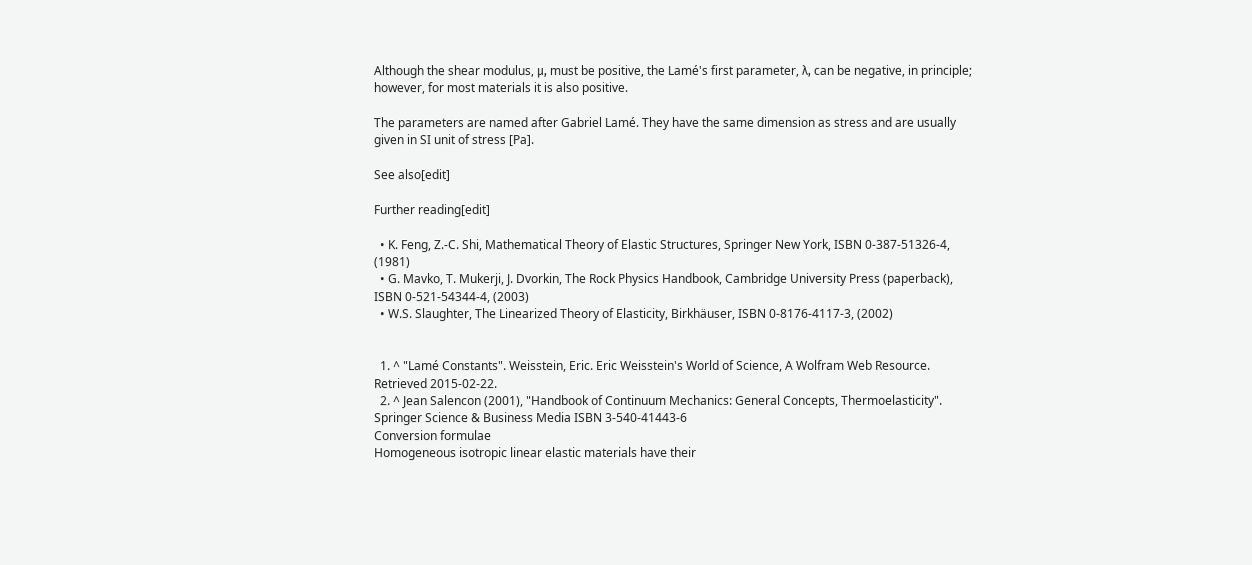Although the shear modulus, μ, must be positive, the Lamé's first parameter, λ, can be negative, in principle; however, for most materials it is also positive.

The parameters are named after Gabriel Lamé. They have the same dimension as stress and are usually given in SI unit of stress [Pa].

See also[edit]

Further reading[edit]

  • K. Feng, Z.-C. Shi, Mathematical Theory of Elastic Structures, Springer New York, ISBN 0-387-51326-4, (1981)
  • G. Mavko, T. Mukerji, J. Dvorkin, The Rock Physics Handbook, Cambridge University Press (paperback), ISBN 0-521-54344-4, (2003)
  • W.S. Slaughter, The Linearized Theory of Elasticity, Birkhäuser, ISBN 0-8176-4117-3, (2002)


  1. ^ "Lamé Constants". Weisstein, Eric. Eric Weisstein's World of Science, A Wolfram Web Resource. Retrieved 2015-02-22.
  2. ^ Jean Salencon (2001), "Handbook of Continuum Mechanics: General Concepts, Thermoelasticity". Springer Science & Business Media ISBN 3-540-41443-6
Conversion formulae
Homogeneous isotropic linear elastic materials have their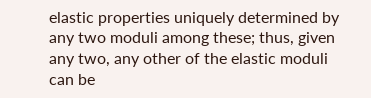elastic properties uniquely determined by any two moduli among these; thus, given any two, any other of the elastic moduli can be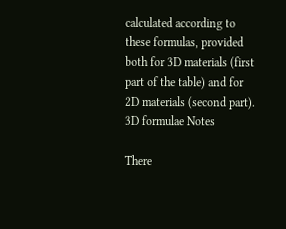calculated according to these formulas, provided both for 3D materials (first part of the table) and for 2D materials (second part).
3D formulae Notes

There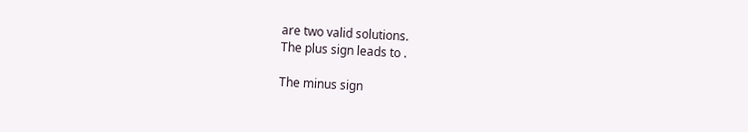are two valid solutions.
The plus sign leads to .

The minus sign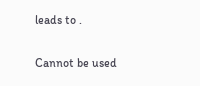leads to .

Cannot be used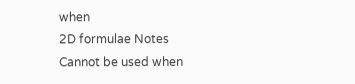when
2D formulae Notes
Cannot be used when